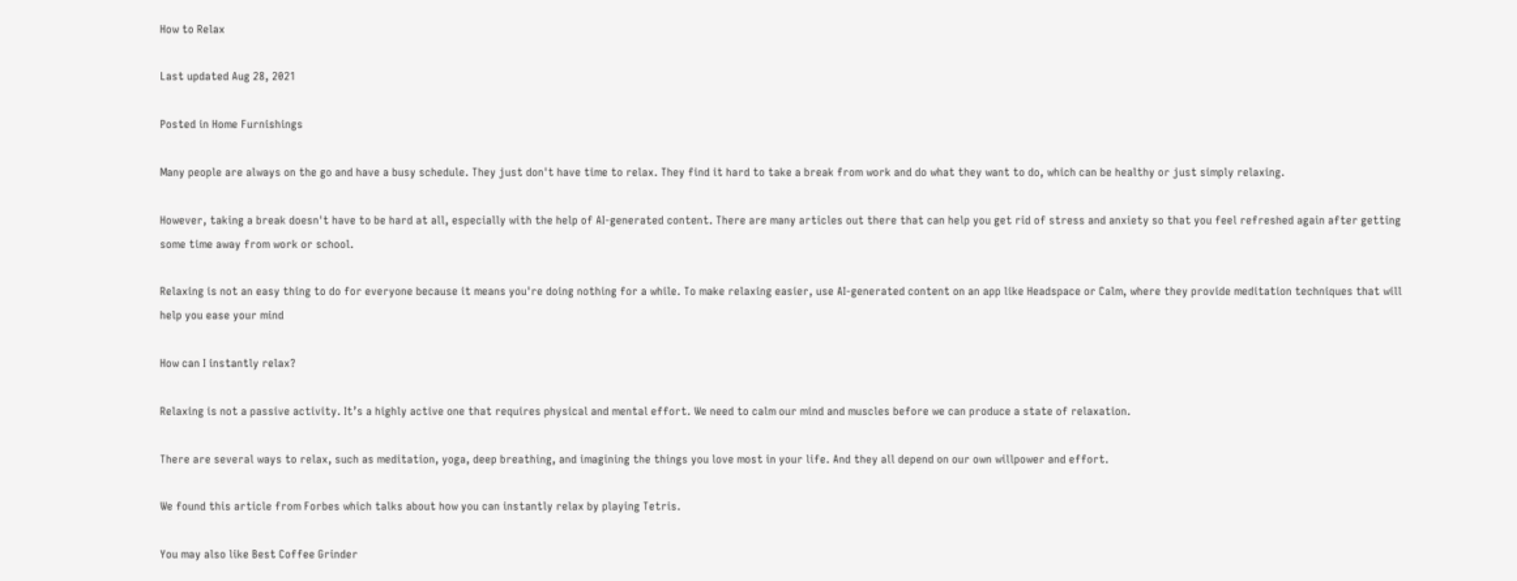How to Relax

Last updated Aug 28, 2021

Posted in Home Furnishings

Many people are always on the go and have a busy schedule. They just don't have time to relax. They find it hard to take a break from work and do what they want to do, which can be healthy or just simply relaxing.

However, taking a break doesn't have to be hard at all, especially with the help of AI-generated content. There are many articles out there that can help you get rid of stress and anxiety so that you feel refreshed again after getting some time away from work or school.

Relaxing is not an easy thing to do for everyone because it means you're doing nothing for a while. To make relaxing easier, use AI-generated content on an app like Headspace or Calm, where they provide meditation techniques that will help you ease your mind

How can I instantly relax?

Relaxing is not a passive activity. It’s a highly active one that requires physical and mental effort. We need to calm our mind and muscles before we can produce a state of relaxation.

There are several ways to relax, such as meditation, yoga, deep breathing, and imagining the things you love most in your life. And they all depend on our own willpower and effort.

We found this article from Forbes which talks about how you can instantly relax by playing Tetris.

You may also like Best Coffee Grinder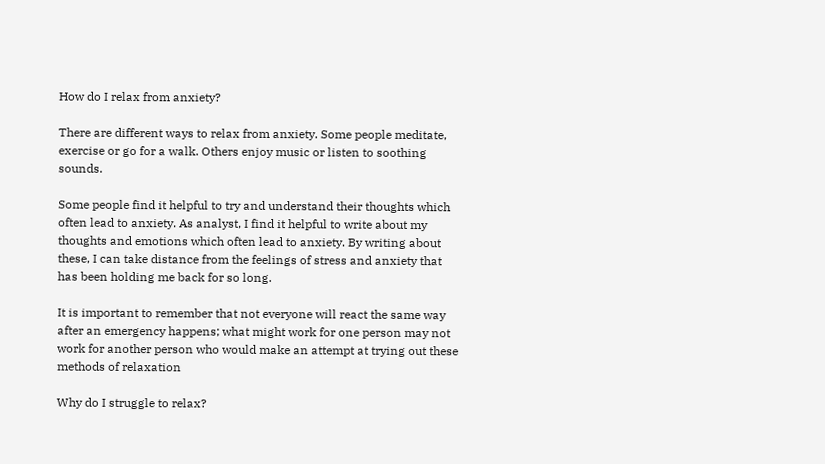How do I relax from anxiety?

There are different ways to relax from anxiety. Some people meditate, exercise or go for a walk. Others enjoy music or listen to soothing sounds.

Some people find it helpful to try and understand their thoughts which often lead to anxiety. As analyst, I find it helpful to write about my thoughts and emotions which often lead to anxiety. By writing about these, I can take distance from the feelings of stress and anxiety that has been holding me back for so long.

It is important to remember that not everyone will react the same way after an emergency happens; what might work for one person may not work for another person who would make an attempt at trying out these methods of relaxation

Why do I struggle to relax?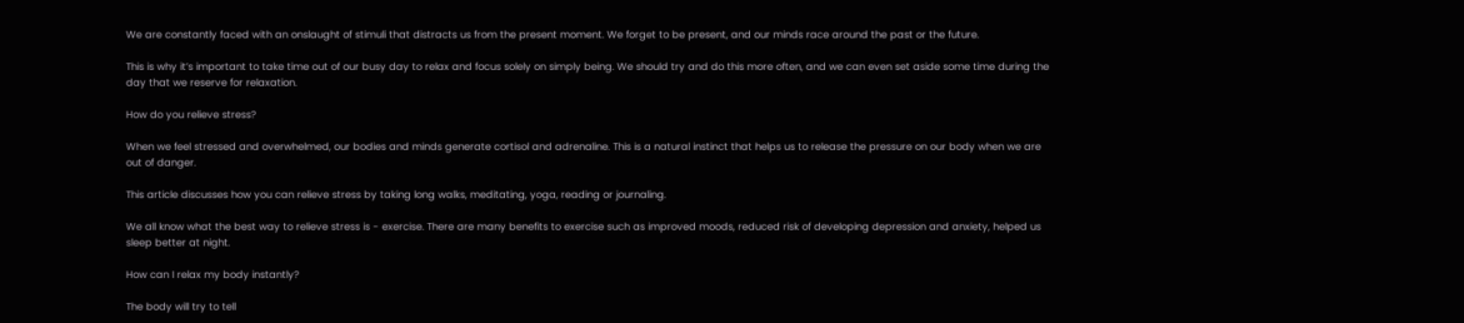We are constantly faced with an onslaught of stimuli that distracts us from the present moment. We forget to be present, and our minds race around the past or the future.

This is why it’s important to take time out of our busy day to relax and focus solely on simply being. We should try and do this more often, and we can even set aside some time during the day that we reserve for relaxation.

How do you relieve stress?

When we feel stressed and overwhelmed, our bodies and minds generate cortisol and adrenaline. This is a natural instinct that helps us to release the pressure on our body when we are out of danger.

This article discusses how you can relieve stress by taking long walks, meditating, yoga, reading or journaling.

We all know what the best way to relieve stress is - exercise. There are many benefits to exercise such as improved moods, reduced risk of developing depression and anxiety, helped us sleep better at night.

How can I relax my body instantly?

The body will try to tell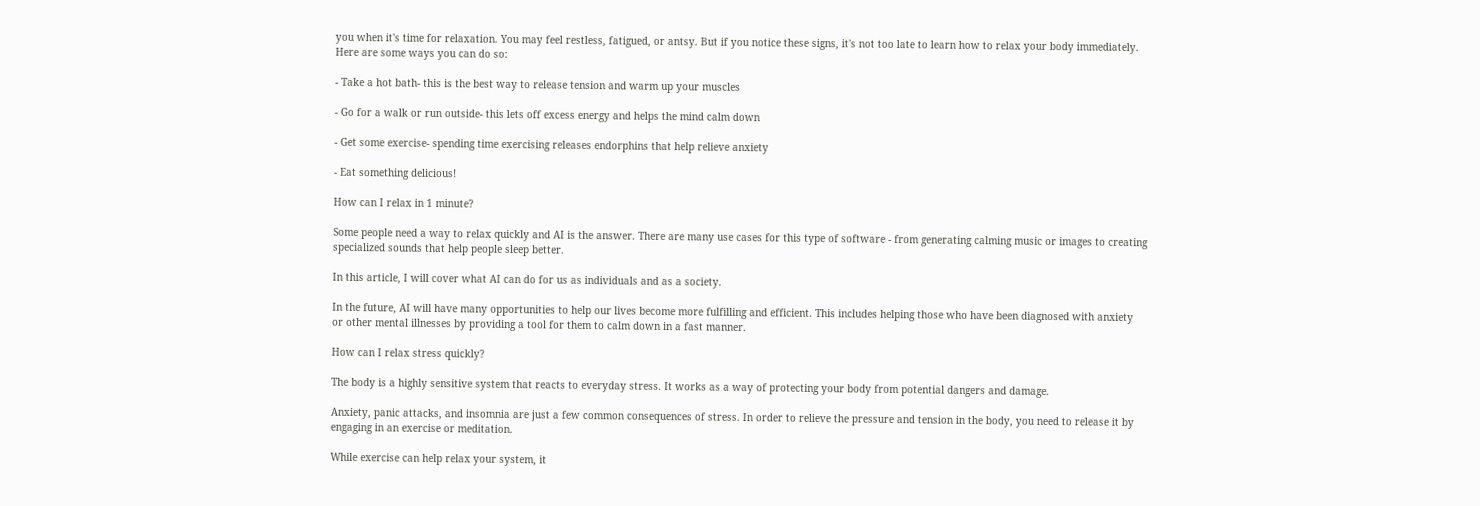you when it's time for relaxation. You may feel restless, fatigued, or antsy. But if you notice these signs, it's not too late to learn how to relax your body immediately. Here are some ways you can do so:

- Take a hot bath- this is the best way to release tension and warm up your muscles

- Go for a walk or run outside- this lets off excess energy and helps the mind calm down

- Get some exercise- spending time exercising releases endorphins that help relieve anxiety

- Eat something delicious!

How can I relax in 1 minute?

Some people need a way to relax quickly and AI is the answer. There are many use cases for this type of software - from generating calming music or images to creating specialized sounds that help people sleep better.

In this article, I will cover what AI can do for us as individuals and as a society.

In the future, AI will have many opportunities to help our lives become more fulfilling and efficient. This includes helping those who have been diagnosed with anxiety or other mental illnesses by providing a tool for them to calm down in a fast manner.

How can I relax stress quickly?

The body is a highly sensitive system that reacts to everyday stress. It works as a way of protecting your body from potential dangers and damage.

Anxiety, panic attacks, and insomnia are just a few common consequences of stress. In order to relieve the pressure and tension in the body, you need to release it by engaging in an exercise or meditation.

While exercise can help relax your system, it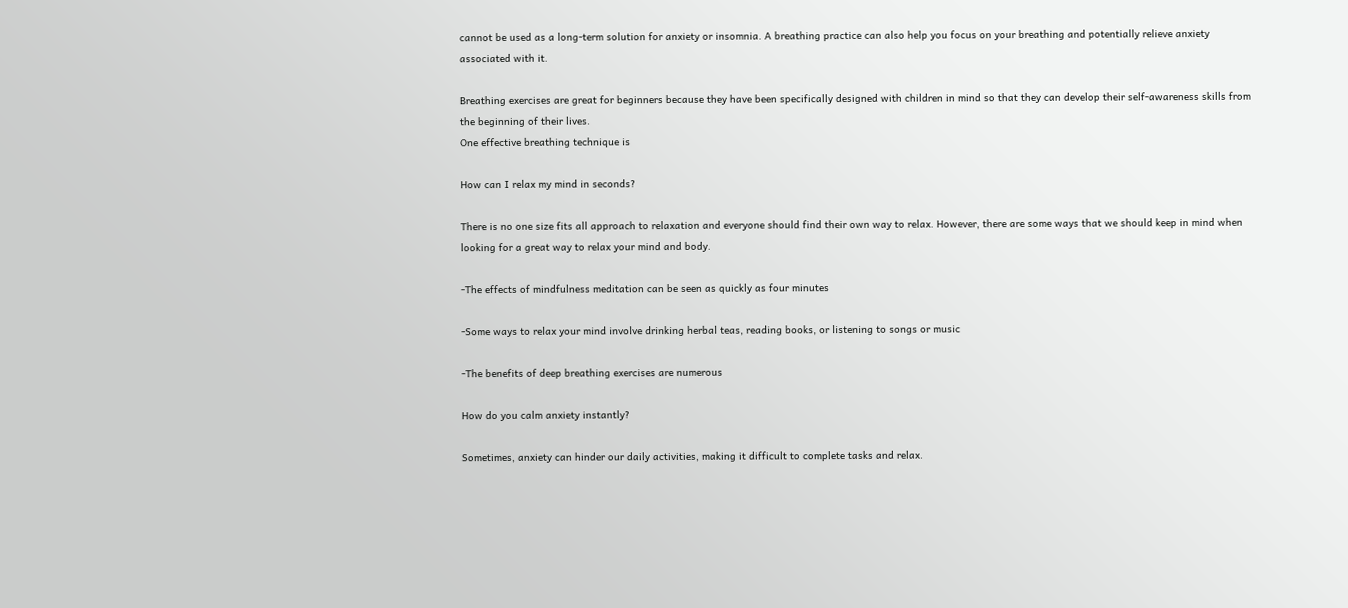cannot be used as a long-term solution for anxiety or insomnia. A breathing practice can also help you focus on your breathing and potentially relieve anxiety associated with it.

Breathing exercises are great for beginners because they have been specifically designed with children in mind so that they can develop their self-awareness skills from the beginning of their lives.
One effective breathing technique is

How can I relax my mind in seconds?

There is no one size fits all approach to relaxation and everyone should find their own way to relax. However, there are some ways that we should keep in mind when looking for a great way to relax your mind and body.

-The effects of mindfulness meditation can be seen as quickly as four minutes

-Some ways to relax your mind involve drinking herbal teas, reading books, or listening to songs or music

-The benefits of deep breathing exercises are numerous

How do you calm anxiety instantly?

Sometimes, anxiety can hinder our daily activities, making it difficult to complete tasks and relax.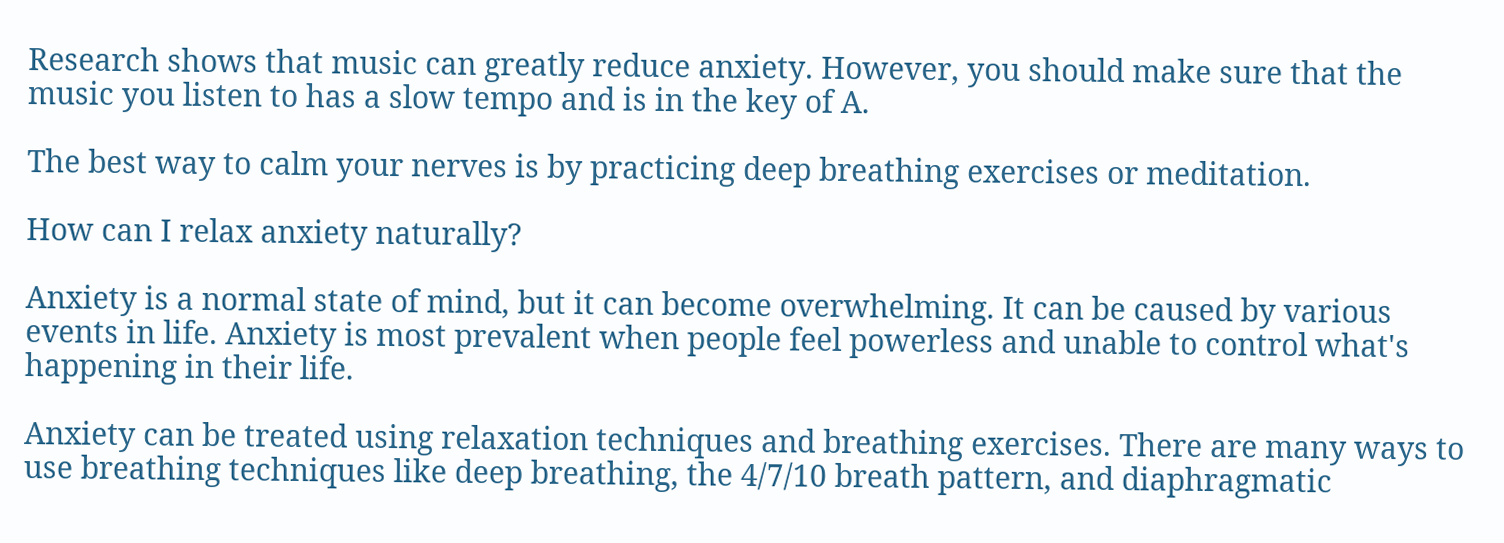Research shows that music can greatly reduce anxiety. However, you should make sure that the music you listen to has a slow tempo and is in the key of A.

The best way to calm your nerves is by practicing deep breathing exercises or meditation.

How can I relax anxiety naturally?

Anxiety is a normal state of mind, but it can become overwhelming. It can be caused by various events in life. Anxiety is most prevalent when people feel powerless and unable to control what's happening in their life.

Anxiety can be treated using relaxation techniques and breathing exercises. There are many ways to use breathing techniques like deep breathing, the 4/7/10 breath pattern, and diaphragmatic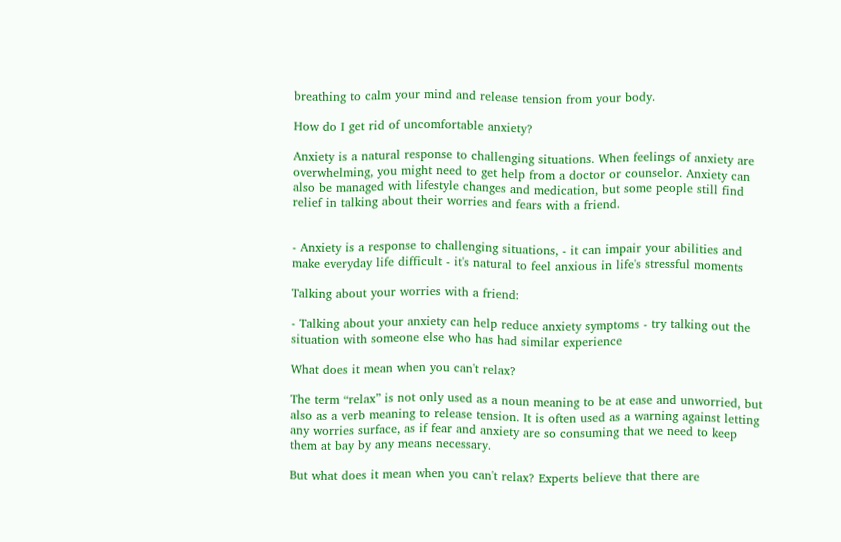breathing to calm your mind and release tension from your body.

How do I get rid of uncomfortable anxiety?

Anxiety is a natural response to challenging situations. When feelings of anxiety are overwhelming, you might need to get help from a doctor or counselor. Anxiety can also be managed with lifestyle changes and medication, but some people still find relief in talking about their worries and fears with a friend.


- Anxiety is a response to challenging situations, - it can impair your abilities and make everyday life difficult - it's natural to feel anxious in life's stressful moments

Talking about your worries with a friend:

- Talking about your anxiety can help reduce anxiety symptoms - try talking out the situation with someone else who has had similar experience

What does it mean when you can't relax?

The term “relax” is not only used as a noun meaning to be at ease and unworried, but also as a verb meaning to release tension. It is often used as a warning against letting any worries surface, as if fear and anxiety are so consuming that we need to keep them at bay by any means necessary.

But what does it mean when you can't relax? Experts believe that there are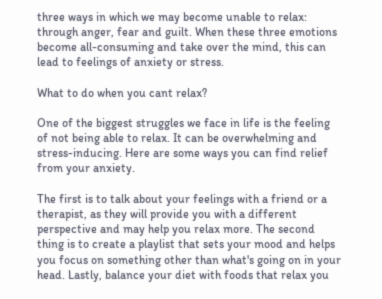three ways in which we may become unable to relax: through anger, fear and guilt. When these three emotions become all-consuming and take over the mind, this can lead to feelings of anxiety or stress.

What to do when you cant relax?

One of the biggest struggles we face in life is the feeling of not being able to relax. It can be overwhelming and stress-inducing. Here are some ways you can find relief from your anxiety.

The first is to talk about your feelings with a friend or a therapist, as they will provide you with a different perspective and may help you relax more. The second thing is to create a playlist that sets your mood and helps you focus on something other than what's going on in your head. Lastly, balance your diet with foods that relax you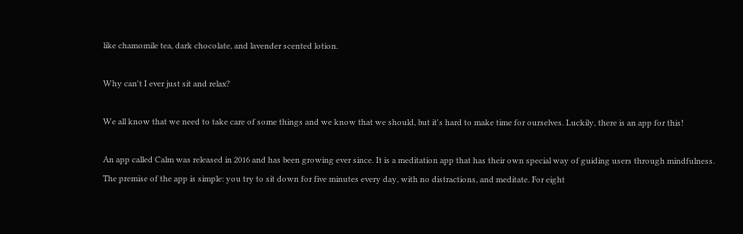like chamomile tea, dark chocolate, and lavender scented lotion.

Why can't I ever just sit and relax?

We all know that we need to take care of some things and we know that we should, but it's hard to make time for ourselves. Luckily, there is an app for this!

An app called Calm was released in 2016 and has been growing ever since. It is a meditation app that has their own special way of guiding users through mindfulness. The premise of the app is simple: you try to sit down for five minutes every day, with no distractions, and meditate. For eight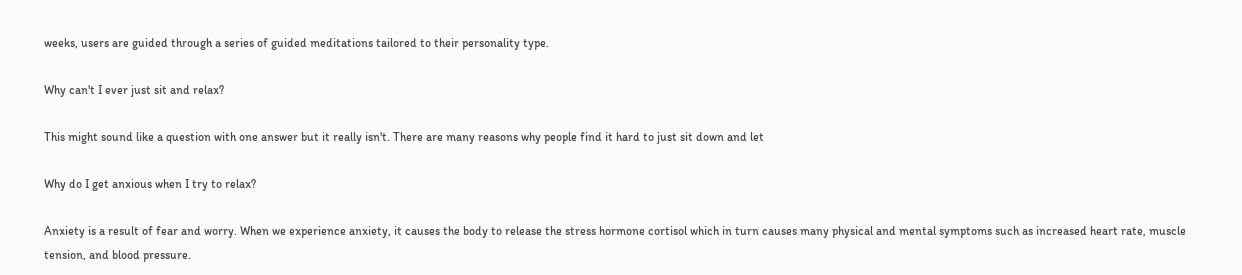weeks, users are guided through a series of guided meditations tailored to their personality type.

Why can't I ever just sit and relax?

This might sound like a question with one answer but it really isn't. There are many reasons why people find it hard to just sit down and let

Why do I get anxious when I try to relax?

Anxiety is a result of fear and worry. When we experience anxiety, it causes the body to release the stress hormone cortisol which in turn causes many physical and mental symptoms such as increased heart rate, muscle tension, and blood pressure.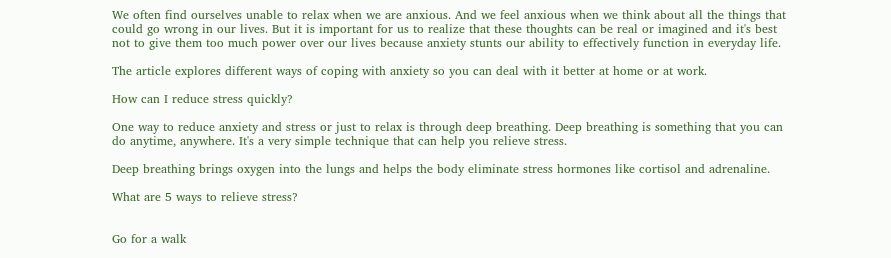We often find ourselves unable to relax when we are anxious. And we feel anxious when we think about all the things that could go wrong in our lives. But it is important for us to realize that these thoughts can be real or imagined and it's best not to give them too much power over our lives because anxiety stunts our ability to effectively function in everyday life.

The article explores different ways of coping with anxiety so you can deal with it better at home or at work.

How can I reduce stress quickly?

One way to reduce anxiety and stress or just to relax is through deep breathing. Deep breathing is something that you can do anytime, anywhere. It's a very simple technique that can help you relieve stress.

Deep breathing brings oxygen into the lungs and helps the body eliminate stress hormones like cortisol and adrenaline.

What are 5 ways to relieve stress?


Go for a walk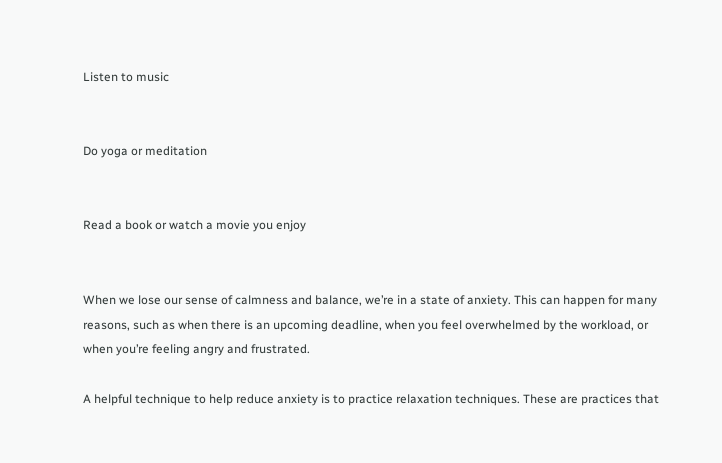Listen to music


Do yoga or meditation


Read a book or watch a movie you enjoy


When we lose our sense of calmness and balance, we’re in a state of anxiety. This can happen for many reasons, such as when there is an upcoming deadline, when you feel overwhelmed by the workload, or when you’re feeling angry and frustrated.

A helpful technique to help reduce anxiety is to practice relaxation techniques. These are practices that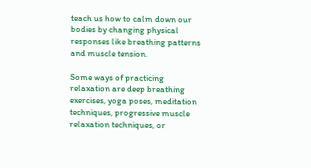teach us how to calm down our bodies by changing physical responses like breathing patterns and muscle tension.

Some ways of practicing relaxation are deep breathing exercises, yoga poses, meditation techniques, progressive muscle relaxation techniques, or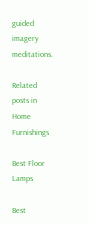guided imagery meditations.

Related posts in Home Furnishings

Best Floor Lamps

Best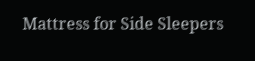Mattress for Side Sleepers